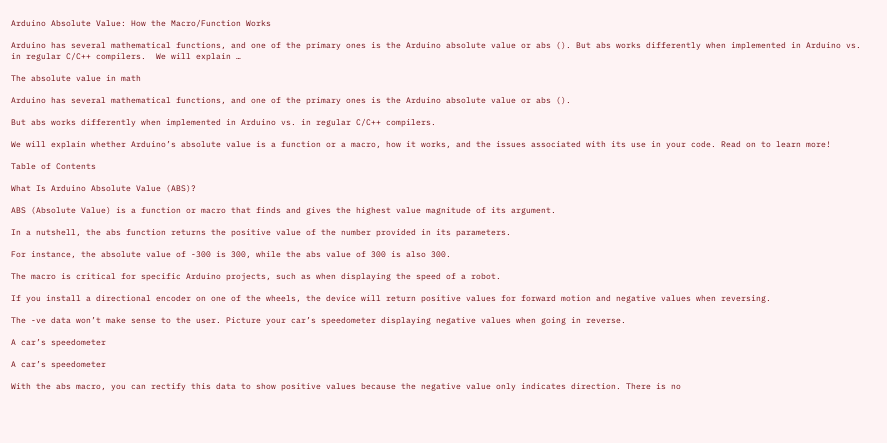Arduino Absolute Value: How the Macro/Function Works

Arduino has several mathematical functions, and one of the primary ones is the Arduino absolute value or abs (). But abs works differently when implemented in Arduino vs. in regular C/C++ compilers.  We will explain …

The absolute value in math

Arduino has several mathematical functions, and one of the primary ones is the Arduino absolute value or abs ().

But abs works differently when implemented in Arduino vs. in regular C/C++ compilers.

We will explain whether Arduino’s absolute value is a function or a macro, how it works, and the issues associated with its use in your code. Read on to learn more!

Table of Contents

What Is Arduino Absolute Value (ABS)?

ABS (Absolute Value) is a function or macro that finds and gives the highest value magnitude of its argument.

In a nutshell, the abs function returns the positive value of the number provided in its parameters.

For instance, the absolute value of -300 is 300, while the abs value of 300 is also 300.

The macro is critical for specific Arduino projects, such as when displaying the speed of a robot.

If you install a directional encoder on one of the wheels, the device will return positive values for forward motion and negative values when reversing.

The -ve data won’t make sense to the user. Picture your car’s speedometer displaying negative values when going in reverse.

A car’s speedometer

A car’s speedometer

With the abs macro, you can rectify this data to show positive values because the negative value only indicates direction. There is no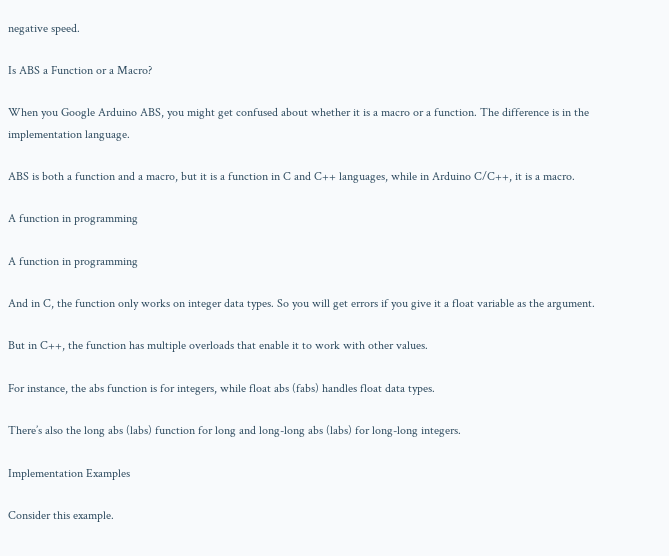negative speed.

Is ABS a Function or a Macro?

When you Google Arduino ABS, you might get confused about whether it is a macro or a function. The difference is in the implementation language.

ABS is both a function and a macro, but it is a function in C and C++ languages, while in Arduino C/C++, it is a macro.

A function in programming

A function in programming

And in C, the function only works on integer data types. So you will get errors if you give it a float variable as the argument.

But in C++, the function has multiple overloads that enable it to work with other values.

For instance, the abs function is for integers, while float abs (fabs) handles float data types.

There’s also the long abs (labs) function for long and long-long abs (labs) for long-long integers.

Implementation Examples

Consider this example.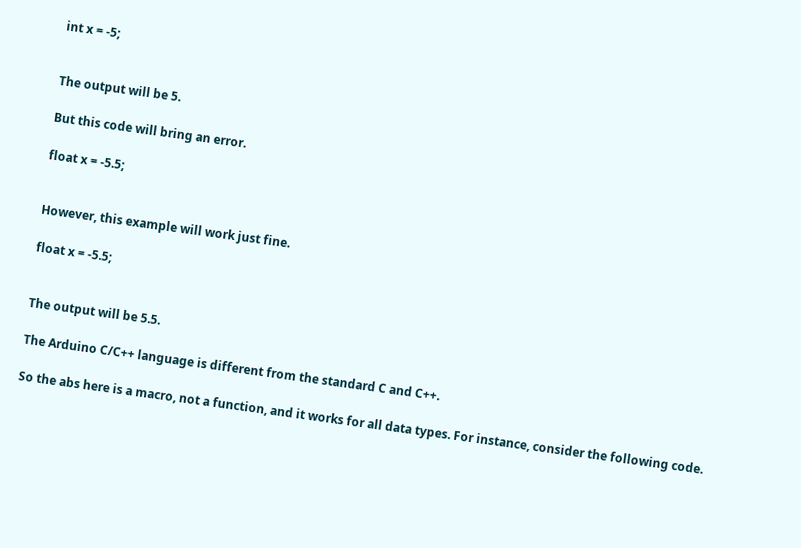int x = -5;


The output will be 5.

But this code will bring an error.

float x = -5.5;


However, this example will work just fine.

float x = -5.5;


The output will be 5.5.

The Arduino C/C++ language is different from the standard C and C++.

So the abs here is a macro, not a function, and it works for all data types. For instance, consider the following code.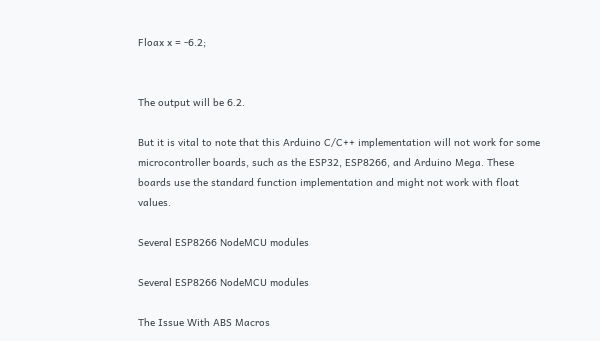Floax x = -6.2;


The output will be 6.2.

But it is vital to note that this Arduino C/C++ implementation will not work for some microcontroller boards, such as the ESP32, ESP8266, and Arduino Mega. These boards use the standard function implementation and might not work with float values.

Several ESP8266 NodeMCU modules

Several ESP8266 NodeMCU modules

The Issue With ABS Macros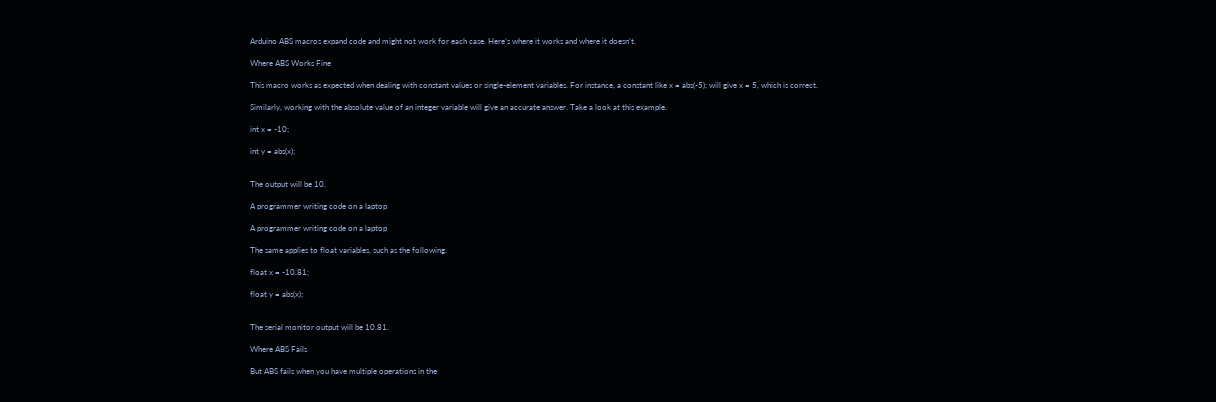Arduino ABS macros expand code and might not work for each case. Here’s where it works and where it doesn’t.

Where ABS Works Fine

This macro works as expected when dealing with constant values or single-element variables. For instance, a constant like x = abs(-5); will give x = 5, which is correct.

Similarly, working with the absolute value of an integer variable will give an accurate answer. Take a look at this example.

int x = -10;

int y = abs(x);


The output will be 10.

A programmer writing code on a laptop

A programmer writing code on a laptop

The same applies to float variables, such as the following.

float x = -10.81;

float y = abs(x);


The serial monitor output will be 10.81.

Where ABS Fails

But ABS fails when you have multiple operations in the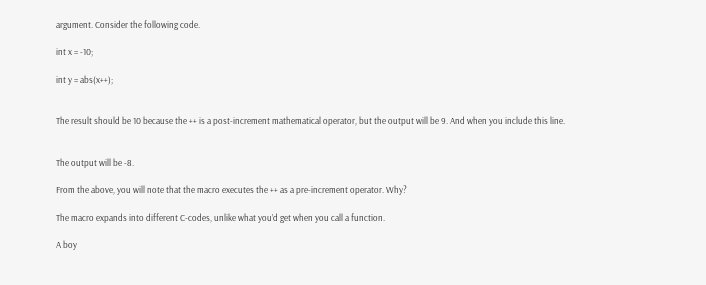argument. Consider the following code.

int x = -10;

int y = abs(x++);


The result should be 10 because the ++ is a post-increment mathematical operator, but the output will be 9. And when you include this line.


The output will be -8.

From the above, you will note that the macro executes the ++ as a pre-increment operator. Why?

The macro expands into different C-codes, unlike what you’d get when you call a function.

A boy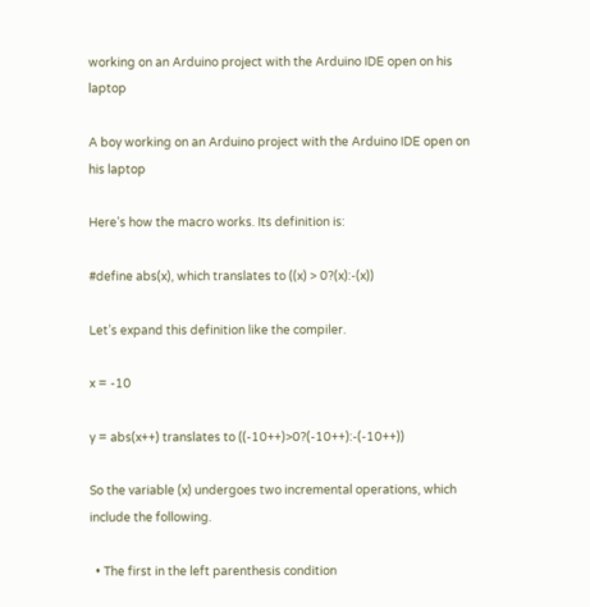working on an Arduino project with the Arduino IDE open on his laptop

A boy working on an Arduino project with the Arduino IDE open on his laptop

Here’s how the macro works. Its definition is:

#define abs(x), which translates to ((x) > 0?(x):-(x))

Let’s expand this definition like the compiler.

x = -10

y = abs(x++) translates to ((-10++)>0?(-10++):-(-10++))

So the variable (x) undergoes two incremental operations, which include the following.

  • The first in the left parenthesis condition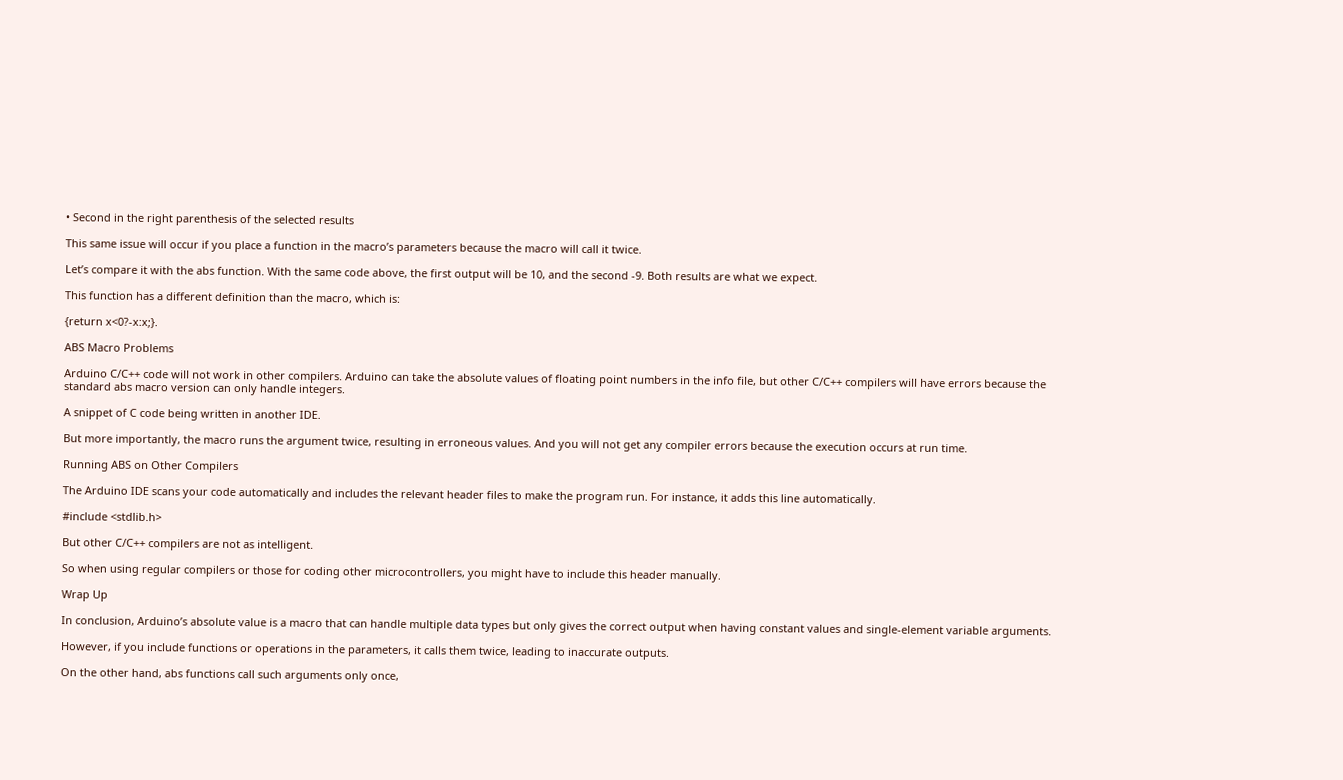• Second in the right parenthesis of the selected results

This same issue will occur if you place a function in the macro’s parameters because the macro will call it twice.

Let’s compare it with the abs function. With the same code above, the first output will be 10, and the second -9. Both results are what we expect.

This function has a different definition than the macro, which is:

{return x<0?-x:x;}.

ABS Macro Problems

Arduino C/C++ code will not work in other compilers. Arduino can take the absolute values of floating point numbers in the info file, but other C/C++ compilers will have errors because the standard abs macro version can only handle integers.

A snippet of C code being written in another IDE.

But more importantly, the macro runs the argument twice, resulting in erroneous values. And you will not get any compiler errors because the execution occurs at run time.

Running ABS on Other Compilers

The Arduino IDE scans your code automatically and includes the relevant header files to make the program run. For instance, it adds this line automatically.

#include <stdlib.h>

But other C/C++ compilers are not as intelligent.

So when using regular compilers or those for coding other microcontrollers, you might have to include this header manually.

Wrap Up

In conclusion, Arduino’s absolute value is a macro that can handle multiple data types but only gives the correct output when having constant values and single-element variable arguments.

However, if you include functions or operations in the parameters, it calls them twice, leading to inaccurate outputs.

On the other hand, abs functions call such arguments only once,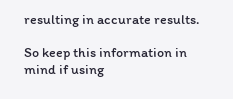resulting in accurate results.

So keep this information in mind if using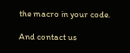the macro in your code.

And contact us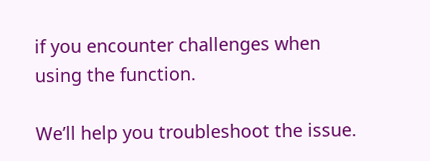if you encounter challenges when using the function.

We’ll help you troubleshoot the issue.